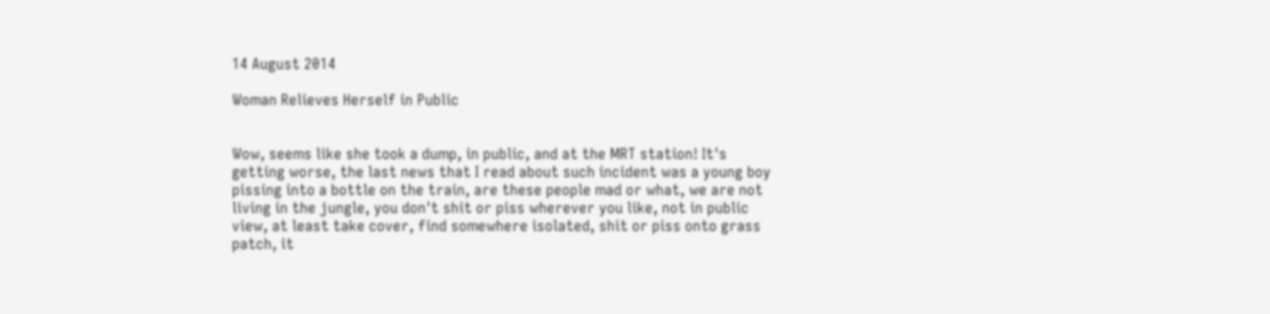14 August 2014

Woman Relieves Herself in Public


Wow, seems like she took a dump, in public, and at the MRT station! It's getting worse, the last news that I read about such incident was a young boy pissing into a bottle on the train, are these people mad or what, we are not living in the jungle, you don't shit or piss wherever you like, not in public view, at least take cover, find somewhere isolated, shit or piss onto grass patch, it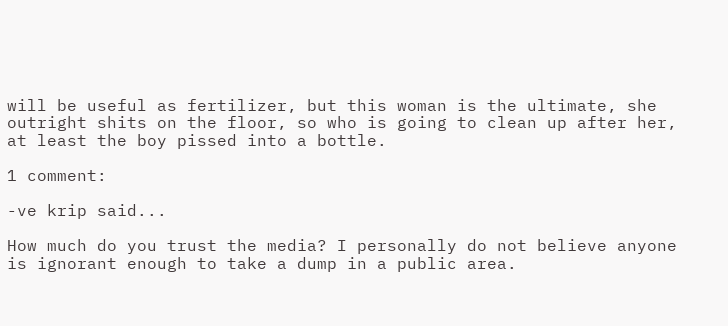will be useful as fertilizer, but this woman is the ultimate, she outright shits on the floor, so who is going to clean up after her, at least the boy pissed into a bottle.

1 comment:

-ve krip said...

How much do you trust the media? I personally do not believe anyone is ignorant enough to take a dump in a public area.